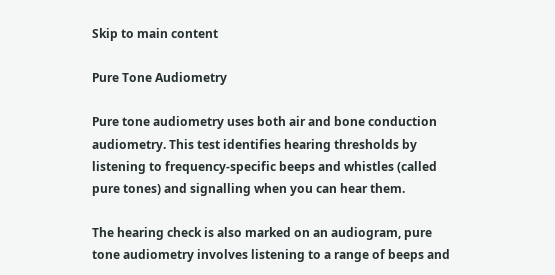Skip to main content

Pure Tone Audiometry

Pure tone audiometry uses both air and bone conduction audiometry. This test identifies hearing thresholds by listening to frequency-specific beeps and whistles (called pure tones) and signalling when you can hear them.

The hearing check is also marked on an audiogram, pure tone audiometry involves listening to a range of beeps and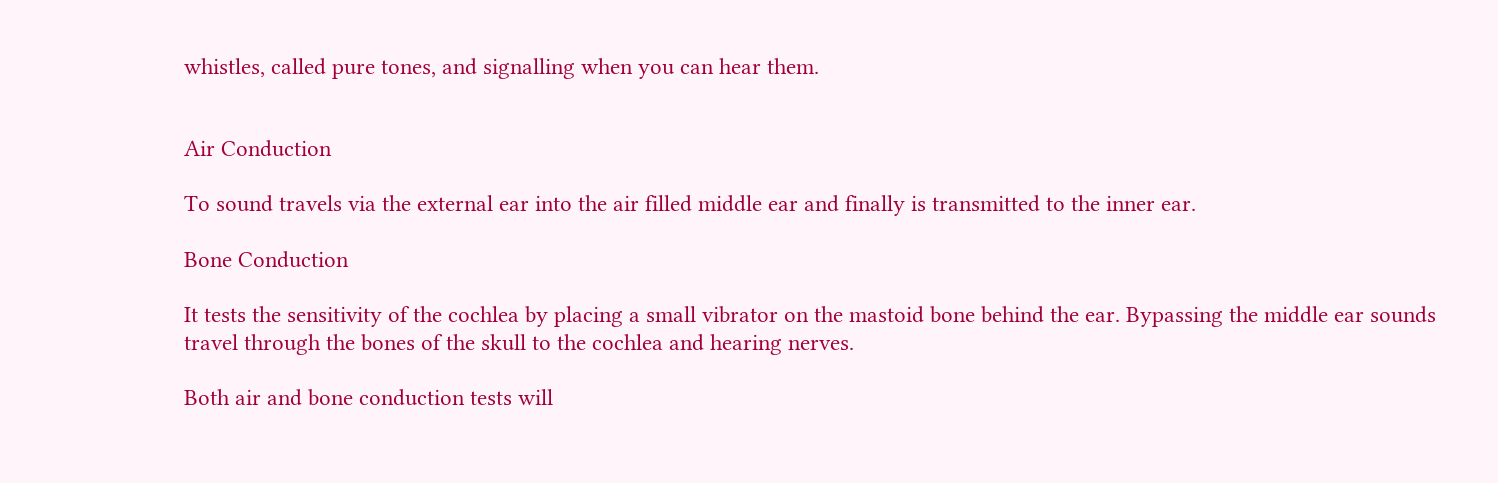whistles, called pure tones, and signalling when you can hear them.


Air Conduction

To sound travels via the external ear into the air filled middle ear and finally is transmitted to the inner ear.

Bone Conduction

It tests the sensitivity of the cochlea by placing a small vibrator on the mastoid bone behind the ear. Bypassing the middle ear sounds travel through the bones of the skull to the cochlea and hearing nerves.

Both air and bone conduction tests will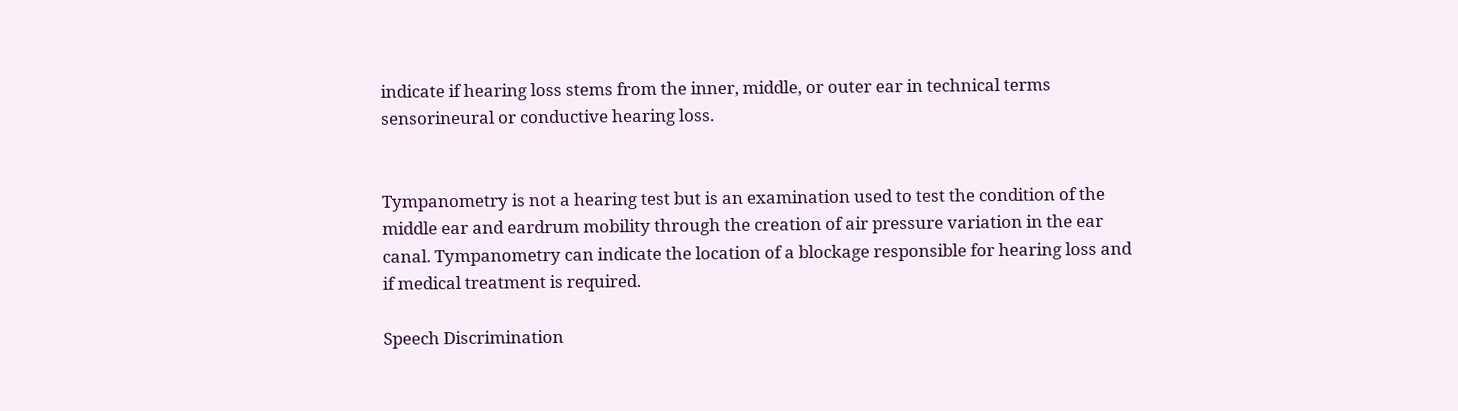indicate if hearing loss stems from the inner, middle, or outer ear in technical terms sensorineural or conductive hearing loss.


Tympanometry is not a hearing test but is an examination used to test the condition of the middle ear and eardrum mobility through the creation of air pressure variation in the ear canal. Tympanometry can indicate the location of a blockage responsible for hearing loss and if medical treatment is required.

Speech Discrimination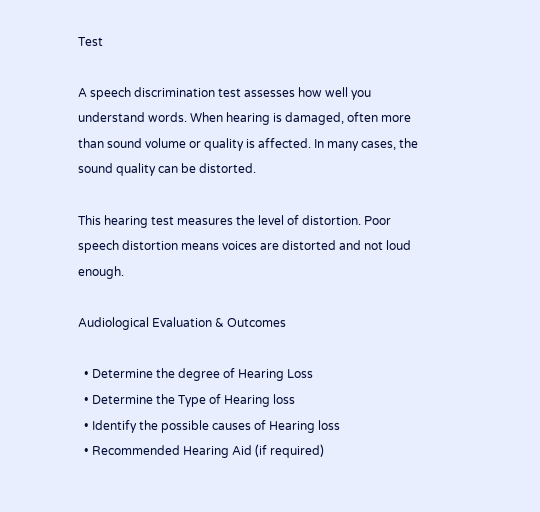Test

A speech discrimination test assesses how well you understand words. When hearing is damaged, often more than sound volume or quality is affected. In many cases, the sound quality can be distorted.

This hearing test measures the level of distortion. Poor speech distortion means voices are distorted and not loud enough.

Audiological Evaluation & Outcomes

  • Determine the degree of Hearing Loss
  • Determine the Type of Hearing loss
  • Identify the possible causes of Hearing loss
  • Recommended Hearing Aid (if required)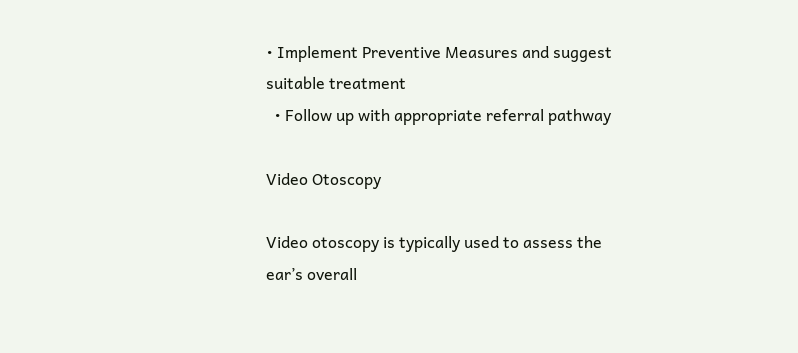• Implement Preventive Measures and suggest suitable treatment
  • Follow up with appropriate referral pathway

Video Otoscopy

Video otoscopy is typically used to assess the ear’s overall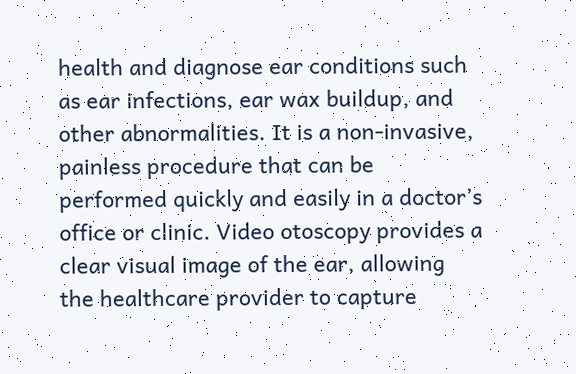health and diagnose ear conditions such as ear infections, ear wax buildup, and other abnormalities. It is a non-invasive, painless procedure that can be performed quickly and easily in a doctor’s office or clinic. Video otoscopy provides a clear visual image of the ear, allowing the healthcare provider to capture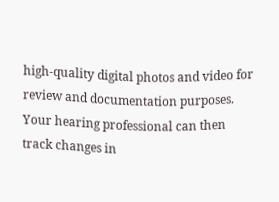high-quality digital photos and video for review and documentation purposes. Your hearing professional can then track changes in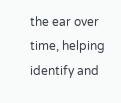the ear over time, helping identify and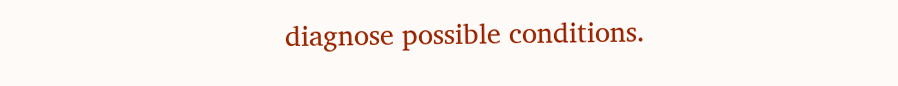diagnose possible conditions.